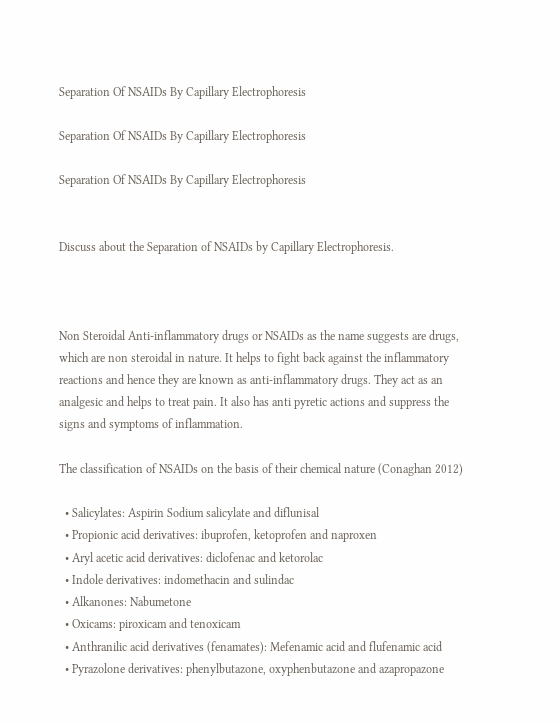Separation Of NSAIDs By Capillary Electrophoresis

Separation Of NSAIDs By Capillary Electrophoresis

Separation Of NSAIDs By Capillary Electrophoresis


Discuss about the Separation of NSAIDs by Capillary Electrophoresis.



Non Steroidal Anti-inflammatory drugs or NSAIDs as the name suggests are drugs, which are non steroidal in nature. It helps to fight back against the inflammatory reactions and hence they are known as anti-inflammatory drugs. They act as an analgesic and helps to treat pain. It also has anti pyretic actions and suppress the signs and symptoms of inflammation.

The classification of NSAIDs on the basis of their chemical nature (Conaghan 2012)

  • Salicylates: Aspirin Sodium salicylate and diflunisal
  • Propionic acid derivatives: ibuprofen, ketoprofen and naproxen
  • Aryl acetic acid derivatives: diclofenac and ketorolac
  • Indole derivatives: indomethacin and sulindac
  • Alkanones: Nabumetone
  • Oxicams: piroxicam and tenoxicam
  • Anthranilic acid derivatives (fenamates): Mefenamic acid and flufenamic acid
  • Pyrazolone derivatives: phenylbutazone, oxyphenbutazone and azapropazone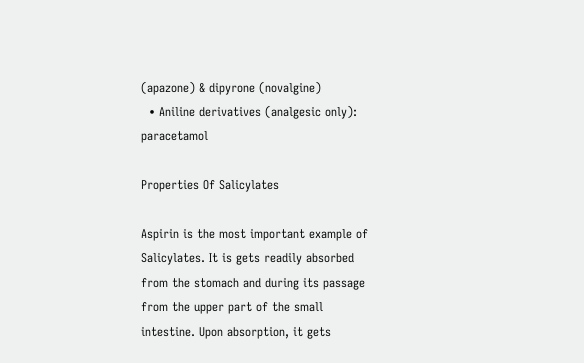(apazone) & dipyrone (novalgine)
  • Aniline derivatives (analgesic only): paracetamol

Properties Of Salicylates

Aspirin is the most important example of Salicylates. It is gets readily absorbed from the stomach and during its passage from the upper part of the small intestine. Upon absorption, it gets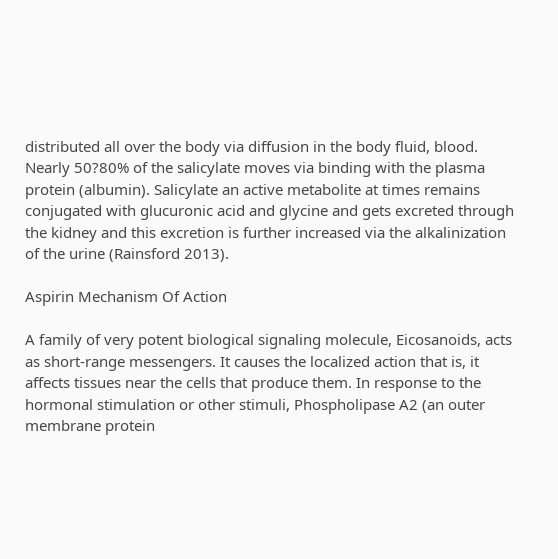distributed all over the body via diffusion in the body fluid, blood. Nearly 50?80% of the salicylate moves via binding with the plasma protein (albumin). Salicylate an active metabolite at times remains conjugated with glucuronic acid and glycine and gets excreted through the kidney and this excretion is further increased via the alkalinization of the urine (Rainsford 2013).

Aspirin Mechanism Of Action

A family of very potent biological signaling molecule, Eicosanoids, acts as short-range messengers. It causes the localized action that is, it affects tissues near the cells that produce them. In response to the hormonal stimulation or other stimuli, Phospholipase A2 (an outer membrane protein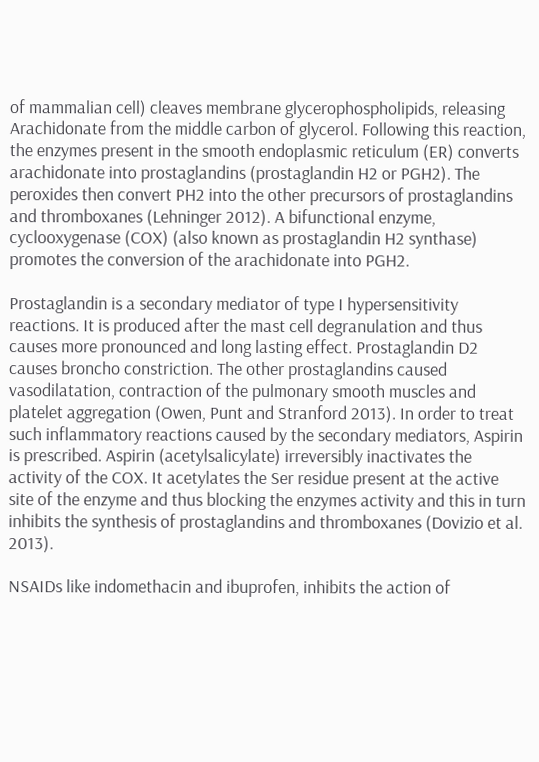of mammalian cell) cleaves membrane glycerophospholipids, releasing Arachidonate from the middle carbon of glycerol. Following this reaction, the enzymes present in the smooth endoplasmic reticulum (ER) converts arachidonate into prostaglandins (prostaglandin H2 or PGH2). The peroxides then convert PH2 into the other precursors of prostaglandins and thromboxanes (Lehninger 2012). A bifunctional enzyme, cyclooxygenase (COX) (also known as prostaglandin H2 synthase) promotes the conversion of the arachidonate into PGH2.

Prostaglandin is a secondary mediator of type I hypersensitivity reactions. It is produced after the mast cell degranulation and thus causes more pronounced and long lasting effect. Prostaglandin D2 causes broncho constriction. The other prostaglandins caused vasodilatation, contraction of the pulmonary smooth muscles and platelet aggregation (Owen, Punt and Stranford 2013). In order to treat such inflammatory reactions caused by the secondary mediators, Aspirin is prescribed. Aspirin (acetylsalicylate) irreversibly inactivates the activity of the COX. It acetylates the Ser residue present at the active site of the enzyme and thus blocking the enzymes activity and this in turn inhibits the synthesis of prostaglandins and thromboxanes (Dovizio et al. 2013).

NSAIDs like indomethacin and ibuprofen, inhibits the action of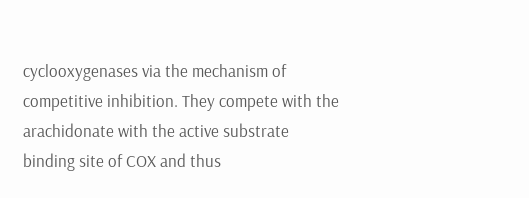cyclooxygenases via the mechanism of competitive inhibition. They compete with the arachidonate with the active substrate binding site of COX and thus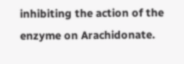inhibiting the action of the enzyme on Arachidonate.